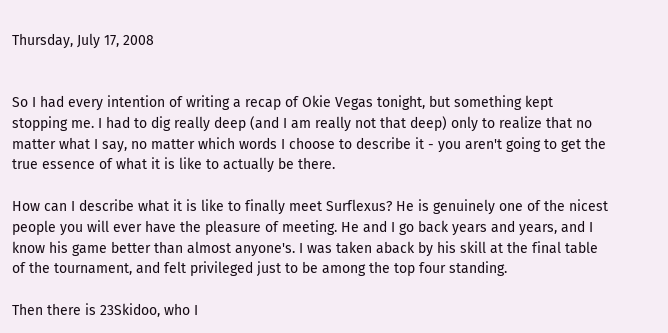Thursday, July 17, 2008


So I had every intention of writing a recap of Okie Vegas tonight, but something kept stopping me. I had to dig really deep (and I am really not that deep) only to realize that no matter what I say, no matter which words I choose to describe it - you aren't going to get the true essence of what it is like to actually be there.

How can I describe what it is like to finally meet Surflexus? He is genuinely one of the nicest people you will ever have the pleasure of meeting. He and I go back years and years, and I know his game better than almost anyone's. I was taken aback by his skill at the final table of the tournament, and felt privileged just to be among the top four standing.

Then there is 23Skidoo, who I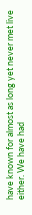have known for almost as long yet never met live either. We have had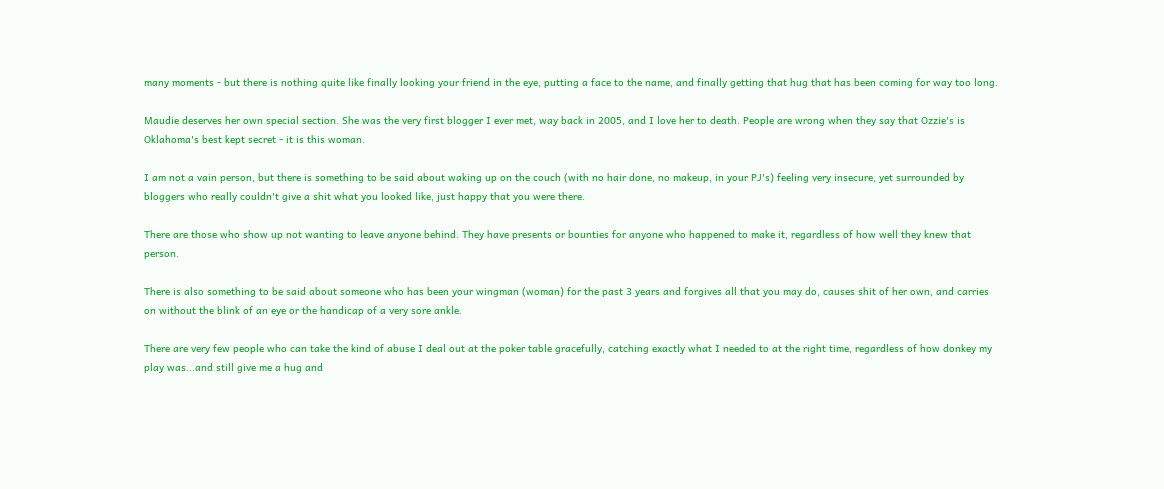many moments - but there is nothing quite like finally looking your friend in the eye, putting a face to the name, and finally getting that hug that has been coming for way too long.

Maudie deserves her own special section. She was the very first blogger I ever met, way back in 2005, and I love her to death. People are wrong when they say that Ozzie's is Oklahoma's best kept secret - it is this woman.

I am not a vain person, but there is something to be said about waking up on the couch (with no hair done, no makeup, in your PJ's) feeling very insecure, yet surrounded by bloggers who really couldn't give a shit what you looked like, just happy that you were there.

There are those who show up not wanting to leave anyone behind. They have presents or bounties for anyone who happened to make it, regardless of how well they knew that person.

There is also something to be said about someone who has been your wingman (woman) for the past 3 years and forgives all that you may do, causes shit of her own, and carries on without the blink of an eye or the handicap of a very sore ankle.

There are very few people who can take the kind of abuse I deal out at the poker table gracefully, catching exactly what I needed to at the right time, regardless of how donkey my play was...and still give me a hug and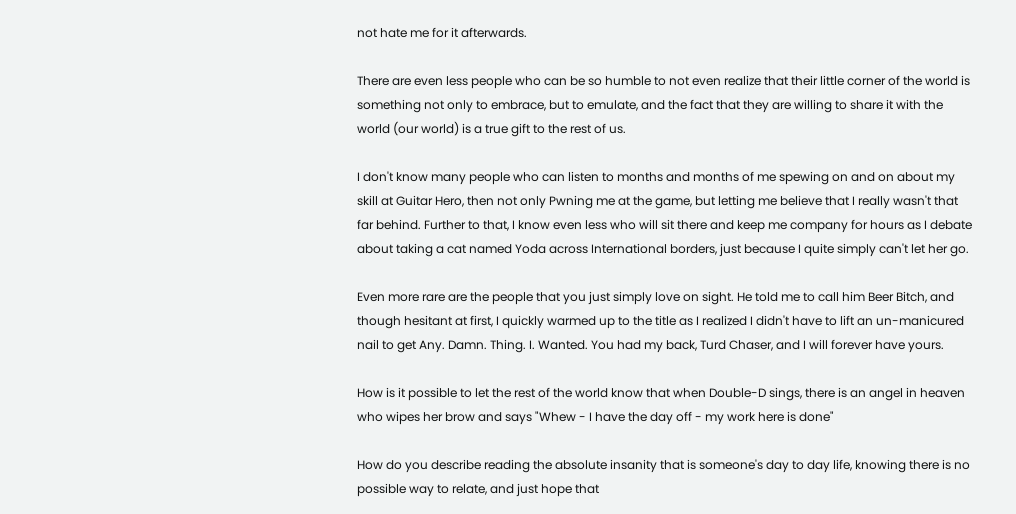not hate me for it afterwards.

There are even less people who can be so humble to not even realize that their little corner of the world is something not only to embrace, but to emulate, and the fact that they are willing to share it with the world (our world) is a true gift to the rest of us.

I don't know many people who can listen to months and months of me spewing on and on about my skill at Guitar Hero, then not only Pwning me at the game, but letting me believe that I really wasn't that far behind. Further to that, I know even less who will sit there and keep me company for hours as I debate about taking a cat named Yoda across International borders, just because I quite simply can't let her go.

Even more rare are the people that you just simply love on sight. He told me to call him Beer Bitch, and though hesitant at first, I quickly warmed up to the title as I realized I didn't have to lift an un-manicured nail to get Any. Damn. Thing. I. Wanted. You had my back, Turd Chaser, and I will forever have yours.

How is it possible to let the rest of the world know that when Double-D sings, there is an angel in heaven who wipes her brow and says "Whew - I have the day off - my work here is done"

How do you describe reading the absolute insanity that is someone's day to day life, knowing there is no possible way to relate, and just hope that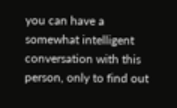you can have a somewhat intelligent conversation with this person, only to find out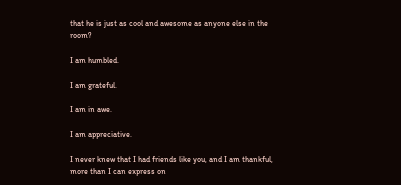that he is just as cool and awesome as anyone else in the room?

I am humbled.

I am grateful.

I am in awe.

I am appreciative.

I never knew that I had friends like you, and I am thankful, more than I can express on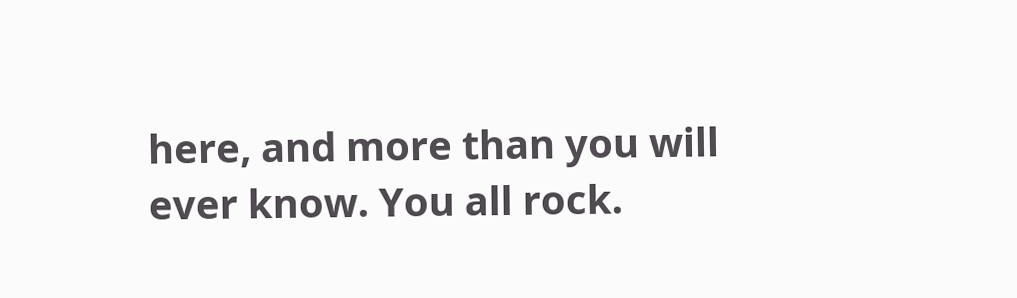here, and more than you will ever know. You all rock.